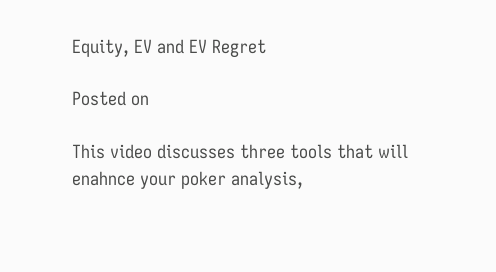Equity, EV and EV Regret

Posted on

This video discusses three tools that will enahnce your poker analysis,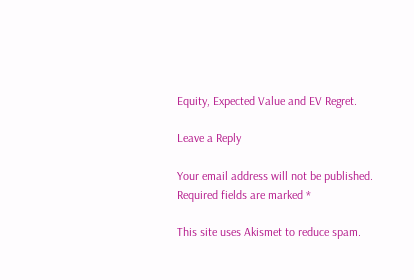Equity, Expected Value and EV Regret.

Leave a Reply

Your email address will not be published. Required fields are marked *

This site uses Akismet to reduce spam.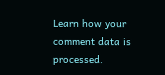Learn how your comment data is processed.